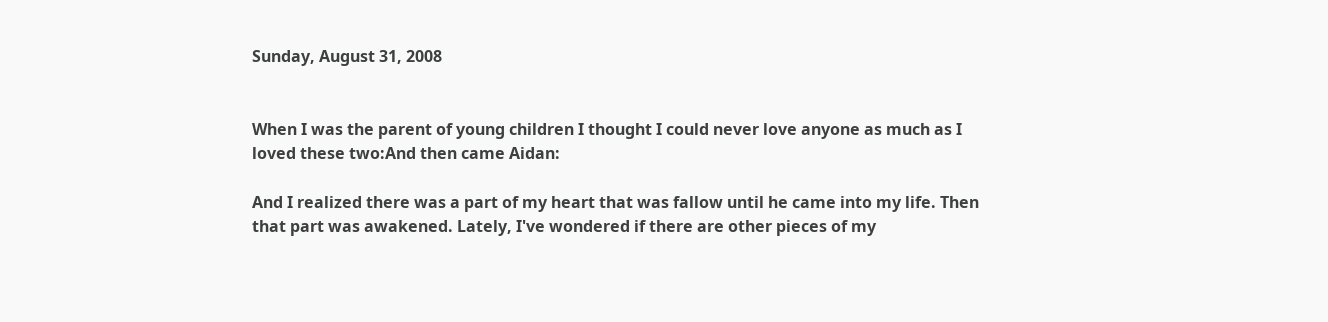Sunday, August 31, 2008


When I was the parent of young children I thought I could never love anyone as much as I loved these two:And then came Aidan:

And I realized there was a part of my heart that was fallow until he came into my life. Then that part was awakened. Lately, I've wondered if there are other pieces of my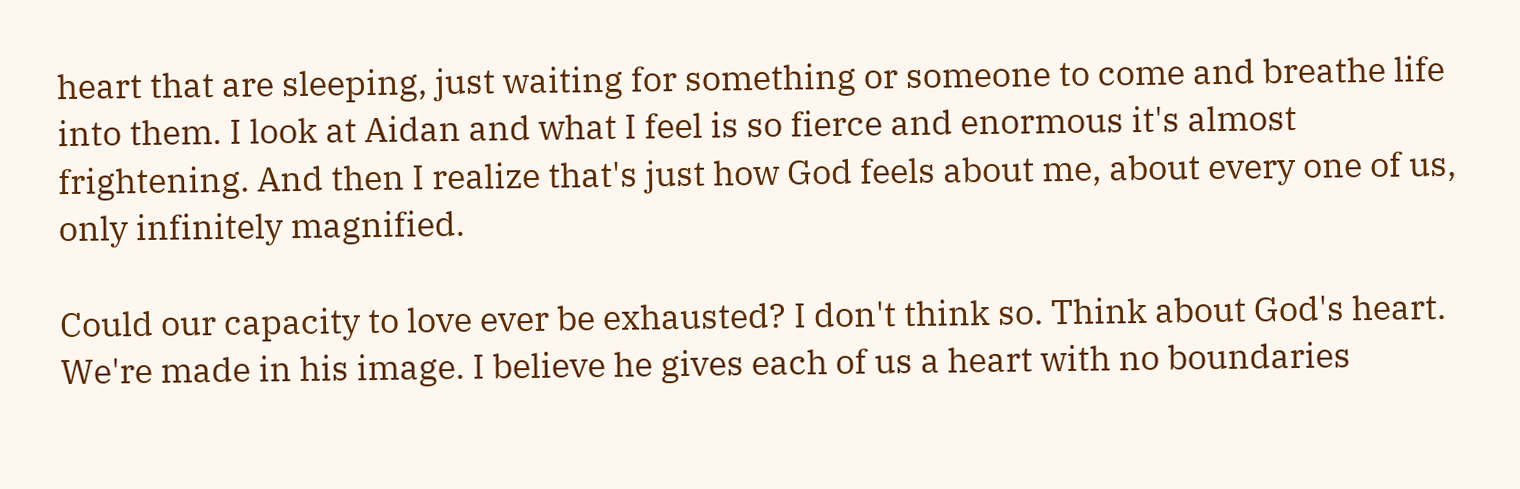heart that are sleeping, just waiting for something or someone to come and breathe life into them. I look at Aidan and what I feel is so fierce and enormous it's almost frightening. And then I realize that's just how God feels about me, about every one of us, only infinitely magnified.

Could our capacity to love ever be exhausted? I don't think so. Think about God's heart. We're made in his image. I believe he gives each of us a heart with no boundaries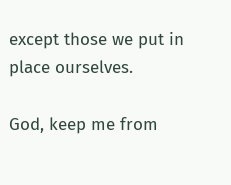except those we put in place ourselves.

God, keep me from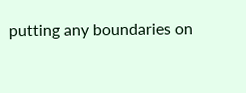putting any boundaries on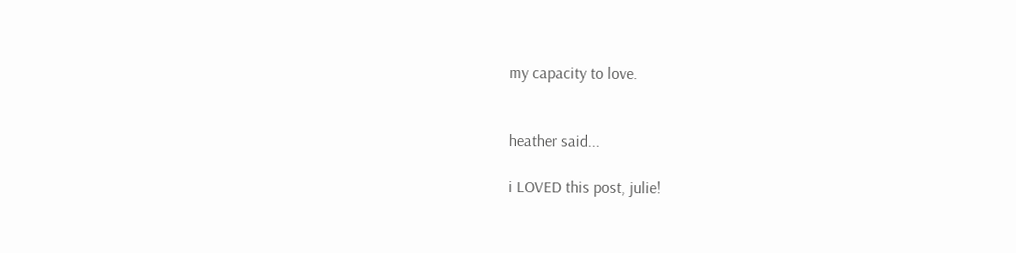my capacity to love.


heather said...

i LOVED this post, julie!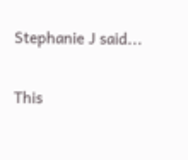Stephanie J said...

This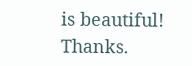is beautiful! Thanks.